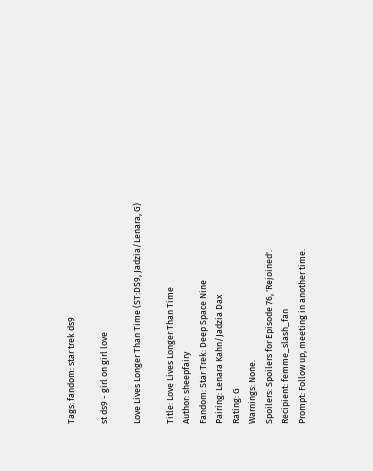Tags: fandom: star trek ds9

st ds9 - girl on girl love

Love Lives Longer Than Time (ST:DS9, Jadzia/Lenara, G)

Title: Love Lives Longer Than Time
Author: sheepfairy
Fandom: Star Trek: Deep Space Nine
Pairing: Lenara Kahn/Jadzia Dax
Rating: G
Warnings: None.
Spoilers: Spoilers for Episode 76, 'Rejoined'.
Recipient: femme_slash_fan
Prompt: Follow up, meeting in another time.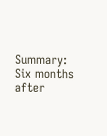Summary: Six months after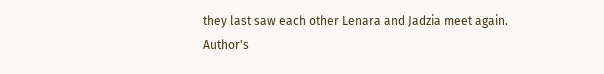they last saw each other Lenara and Jadzia meet again.
Author's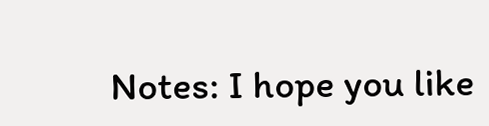Notes: I hope you like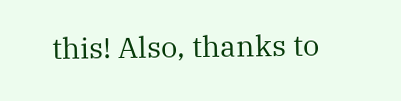this! Also, thanks to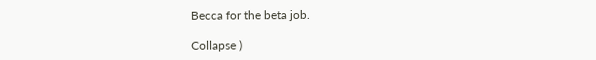Becca for the beta job.

Collapse )